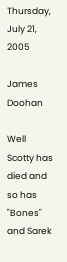Thursday, July 21, 2005

James Doohan

Well Scotty has died and so has "Bones" and Sarek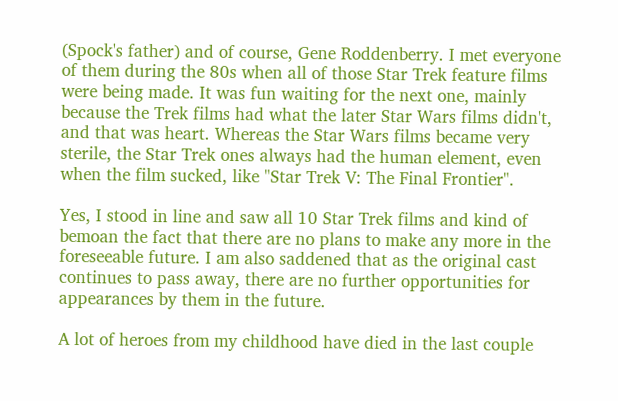(Spock's father) and of course, Gene Roddenberry. I met everyone of them during the 80s when all of those Star Trek feature films were being made. It was fun waiting for the next one, mainly because the Trek films had what the later Star Wars films didn't, and that was heart. Whereas the Star Wars films became very sterile, the Star Trek ones always had the human element, even when the film sucked, like "Star Trek V: The Final Frontier".

Yes, I stood in line and saw all 10 Star Trek films and kind of bemoan the fact that there are no plans to make any more in the foreseeable future. I am also saddened that as the original cast continues to pass away, there are no further opportunities for appearances by them in the future.

A lot of heroes from my childhood have died in the last couple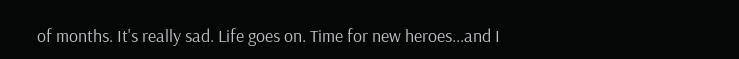of months. It's really sad. Life goes on. Time for new heroes...and I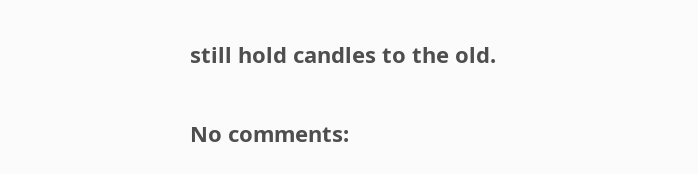still hold candles to the old.


No comments: